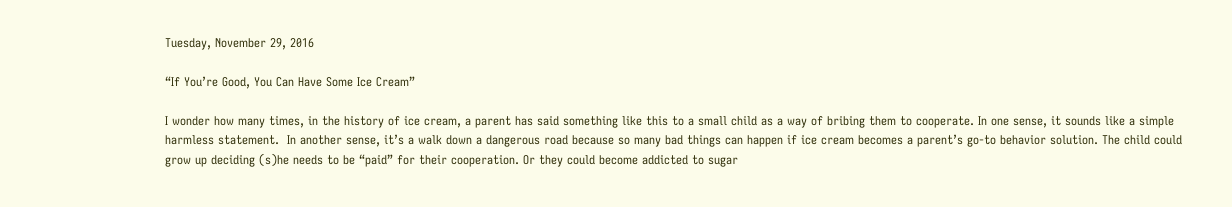Tuesday, November 29, 2016

“If You’re Good, You Can Have Some Ice Cream”

I wonder how many times, in the history of ice cream, a parent has said something like this to a small child as a way of bribing them to cooperate. In one sense, it sounds like a simple harmless statement.  In another sense, it’s a walk down a dangerous road because so many bad things can happen if ice cream becomes a parent’s go-to behavior solution. The child could grow up deciding (s)he needs to be “paid” for their cooperation. Or they could become addicted to sugar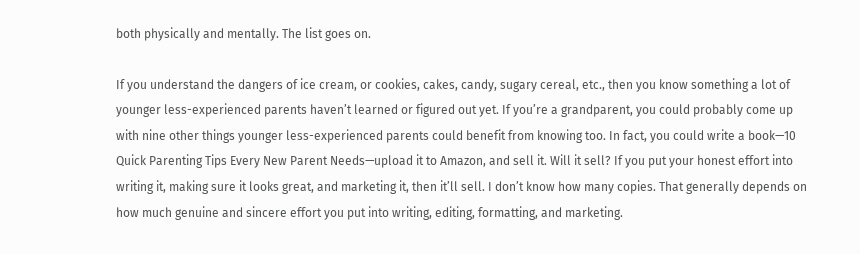both physically and mentally. The list goes on.

If you understand the dangers of ice cream, or cookies, cakes, candy, sugary cereal, etc., then you know something a lot of younger less-experienced parents haven’t learned or figured out yet. If you’re a grandparent, you could probably come up with nine other things younger less-experienced parents could benefit from knowing too. In fact, you could write a book—10 Quick Parenting Tips Every New Parent Needs—upload it to Amazon, and sell it. Will it sell? If you put your honest effort into writing it, making sure it looks great, and marketing it, then it’ll sell. I don’t know how many copies. That generally depends on how much genuine and sincere effort you put into writing, editing, formatting, and marketing.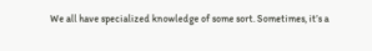We all have specialized knowledge of some sort. Sometimes, it’s a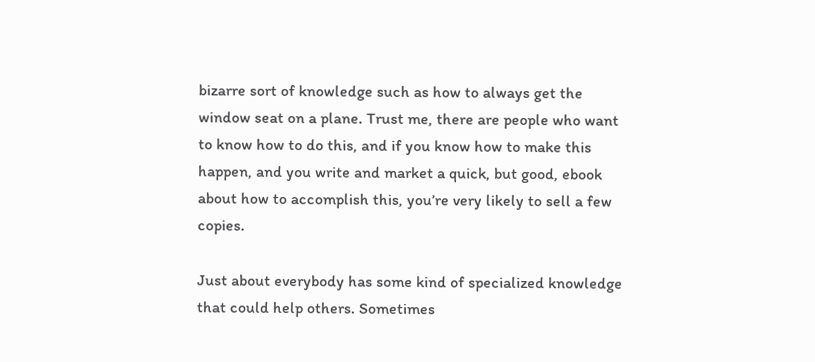bizarre sort of knowledge such as how to always get the window seat on a plane. Trust me, there are people who want to know how to do this, and if you know how to make this happen, and you write and market a quick, but good, ebook about how to accomplish this, you’re very likely to sell a few copies.

Just about everybody has some kind of specialized knowledge that could help others. Sometimes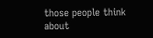those people think about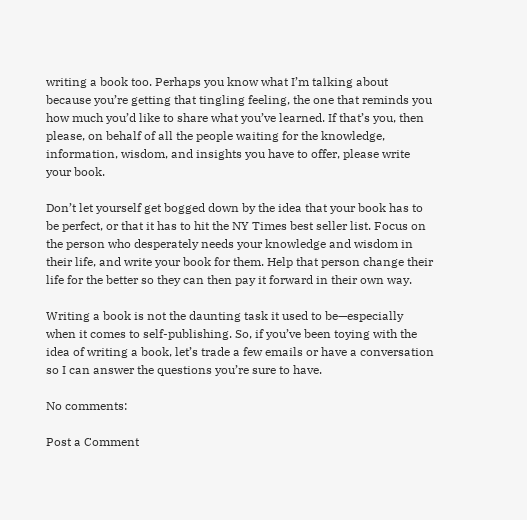writing a book too. Perhaps you know what I’m talking about because you’re getting that tingling feeling, the one that reminds you how much you’d like to share what you’ve learned. If that’s you, then please, on behalf of all the people waiting for the knowledge, information, wisdom, and insights you have to offer, please write your book.

Don’t let yourself get bogged down by the idea that your book has to be perfect, or that it has to hit the NY Times best seller list. Focus on the person who desperately needs your knowledge and wisdom in their life, and write your book for them. Help that person change their life for the better so they can then pay it forward in their own way.

Writing a book is not the daunting task it used to be—especially when it comes to self-publishing. So, if you’ve been toying with the idea of writing a book, let’s trade a few emails or have a conversation so I can answer the questions you’re sure to have.

No comments:

Post a Comment